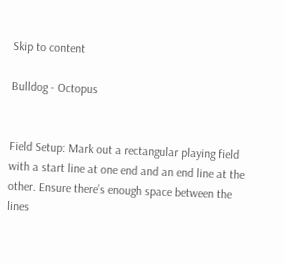Skip to content

Bulldog - Octopus


Field Setup: Mark out a rectangular playing field with a start line at one end and an end line at the other. Ensure there’s enough space between the lines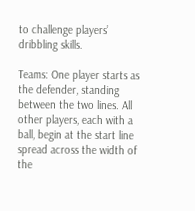to challenge players’ dribbling skills.

Teams: One player starts as the defender, standing between the two lines. All other players, each with a ball, begin at the start line spread across the width of the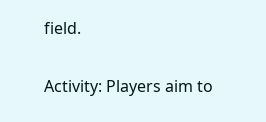field.

Activity: Players aim to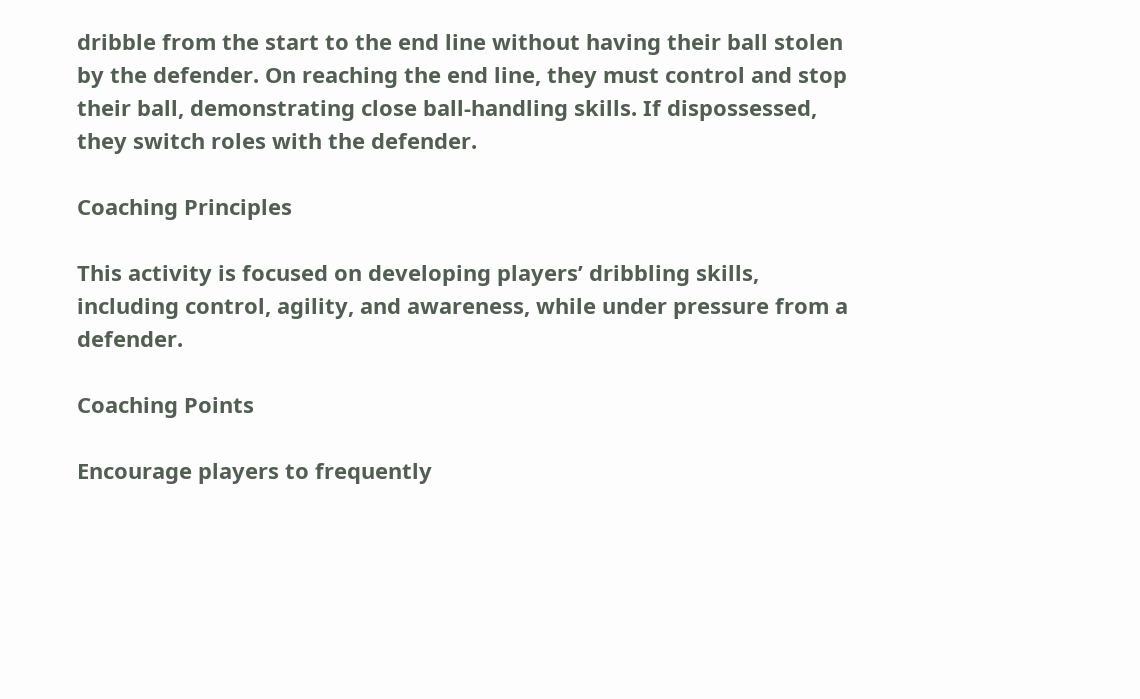dribble from the start to the end line without having their ball stolen by the defender. On reaching the end line, they must control and stop their ball, demonstrating close ball-handling skills. If dispossessed, they switch roles with the defender.

Coaching Principles

This activity is focused on developing players’ dribbling skills, including control, agility, and awareness, while under pressure from a defender.

Coaching Points

Encourage players to frequently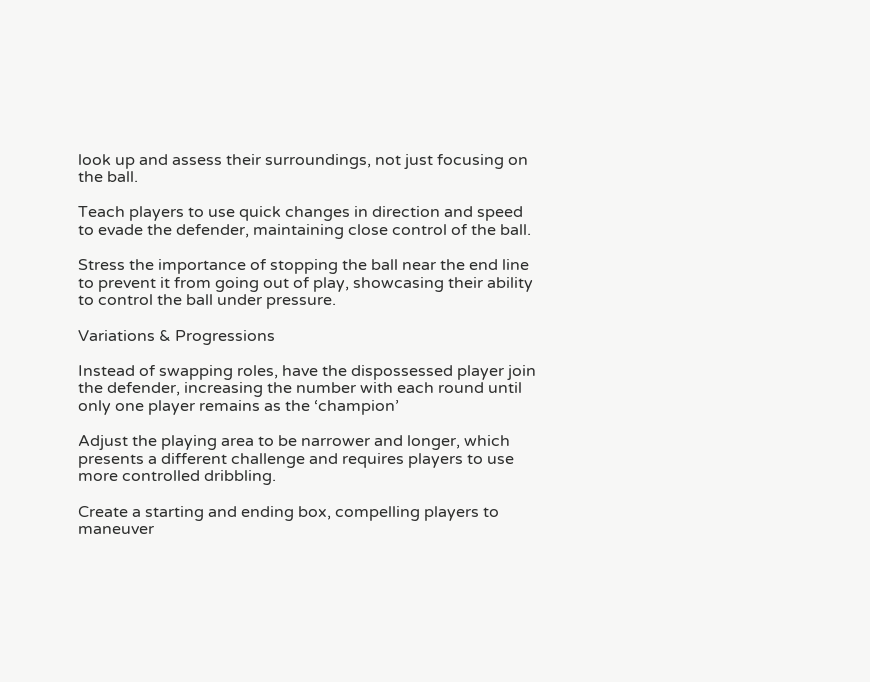look up and assess their surroundings, not just focusing on the ball.

Teach players to use quick changes in direction and speed to evade the defender, maintaining close control of the ball.

Stress the importance of stopping the ball near the end line to prevent it from going out of play, showcasing their ability to control the ball under pressure.

Variations & Progressions

Instead of swapping roles, have the dispossessed player join the defender, increasing the number with each round until only one player remains as the ‘champion’

Adjust the playing area to be narrower and longer, which presents a different challenge and requires players to use more controlled dribbling.

Create a starting and ending box, compelling players to maneuver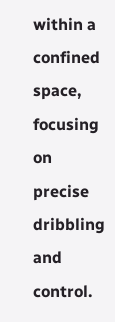within a confined space, focusing on precise dribbling and control.